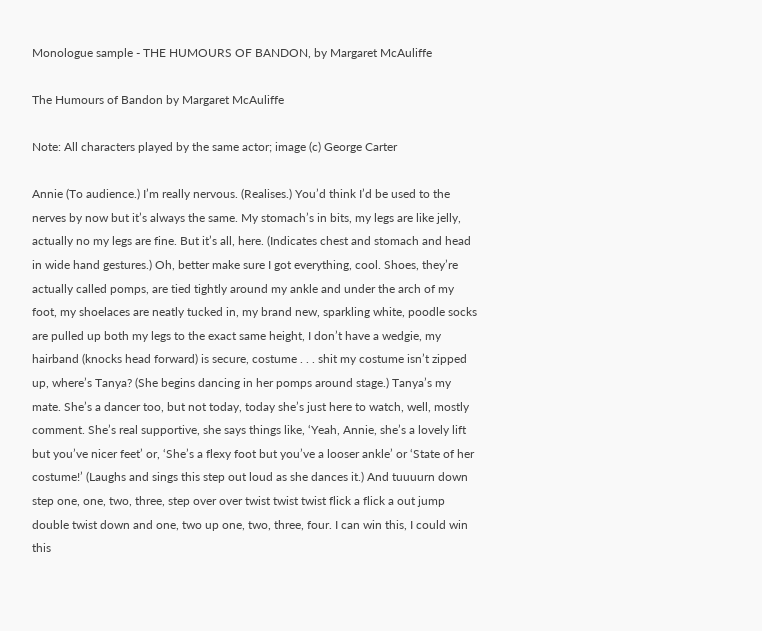Monologue sample - THE HUMOURS OF BANDON, by Margaret McAuliffe

The Humours of Bandon by Margaret McAuliffe

Note: All characters played by the same actor; image (c) George Carter

Annie (To audience.) I’m really nervous. (Realises.) You’d think I’d be used to the nerves by now but it’s always the same. My stomach’s in bits, my legs are like jelly, actually no my legs are fine. But it’s all, here. (Indicates chest and stomach and head in wide hand gestures.) Oh, better make sure I got everything, cool. Shoes, they’re actually called pomps, are tied tightly around my ankle and under the arch of my foot, my shoelaces are neatly tucked in, my brand new, sparkling white, poodle socks are pulled up both my legs to the exact same height, I don’t have a wedgie, my hairband (knocks head forward) is secure, costume . . . shit my costume isn’t zipped up, where’s Tanya? (She begins dancing in her pomps around stage.) Tanya’s my mate. She’s a dancer too, but not today, today she’s just here to watch, well, mostly comment. She’s real supportive, she says things like, ‘Yeah, Annie, she’s a lovely lift but you’ve nicer feet’ or, ‘She’s a flexy foot but you’ve a looser ankle’ or ‘State of her costume!’ (Laughs and sings this step out loud as she dances it.) And tuuuurn down step one, one, two, three, step over over twist twist twist flick a flick a out jump double twist down and one, two up one, two, three, four. I can win this, I could win this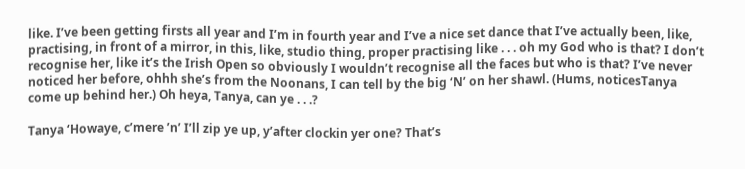like. I’ve been getting firsts all year and I’m in fourth year and I’ve a nice set dance that I’ve actually been, like, practising, in front of a mirror, in this, like, studio thing, proper practising like . . . oh my God who is that? I don’t recognise her, like it’s the Irish Open so obviously I wouldn’t recognise all the faces but who is that? I’ve never noticed her before, ohhh she’s from the Noonans, I can tell by the big ‘N’ on her shawl. (Hums, noticesTanya come up behind her.) Oh heya, Tanya, can ye . . .?

Tanya ‘Howaye, c’mere ’n’ I’ll zip ye up, y’after clockin yer one? That’s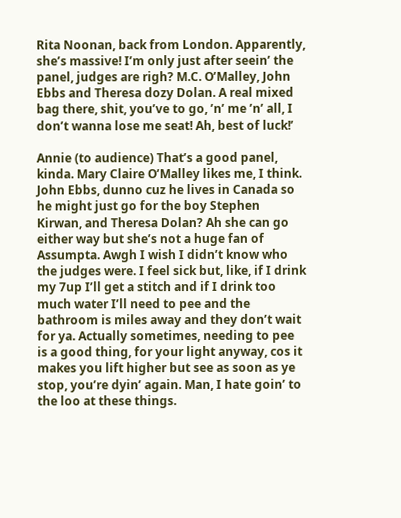Rita Noonan, back from London. Apparently, she’s massive! I’m only just after seein’ the panel, judges are righ? M.C. O’Malley, John Ebbs and Theresa dozy Dolan. A real mixed bag there, shit, you’ve to go, ’n’ me ’n’ all, I don’t wanna lose me seat! Ah, best of luck!’

Annie (to audience) That’s a good panel, kinda. Mary Claire O’Malley likes me, I think. John Ebbs, dunno cuz he lives in Canada so he might just go for the boy Stephen Kirwan, and Theresa Dolan? Ah she can go either way but she’s not a huge fan of Assumpta. Awgh I wish I didn’t know who the judges were. I feel sick but, like, if I drink my 7up I’ll get a stitch and if I drink too much water I’ll need to pee and the bathroom is miles away and they don’t wait for ya. Actually sometimes, needing to pee is a good thing, for your light anyway, cos it makes you lift higher but see as soon as ye stop, you’re dyin’ again. Man, I hate goin’ to the loo at these things.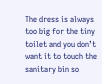The dress is always too big for the tiny toilet and you don’t want it to touch the sanitary bin so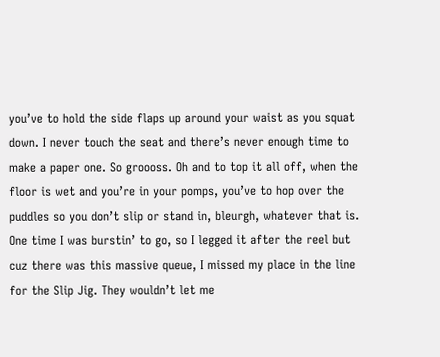you’ve to hold the side flaps up around your waist as you squat down. I never touch the seat and there’s never enough time to make a paper one. So groooss. Oh and to top it all off, when the floor is wet and you’re in your pomps, you’ve to hop over the puddles so you don’t slip or stand in, bleurgh, whatever that is. One time I was burstin’ to go, so I legged it after the reel but cuz there was this massive queue, I missed my place in the line for the Slip Jig. They wouldn’t let me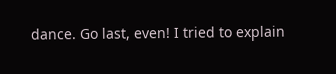dance. Go last, even! I tried to explain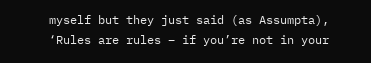myself but they just said (as Assumpta), ‘Rules are rules – if you’re not in your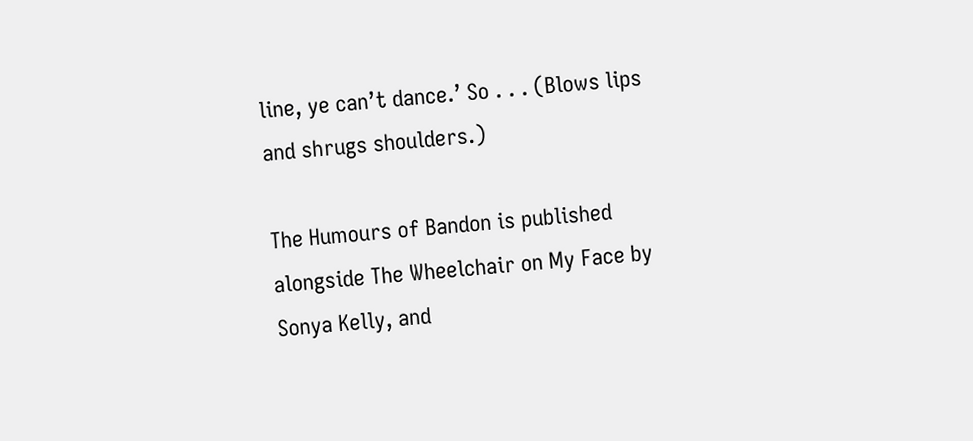line, ye can’t dance.’ So . . . (Blows lips and shrugs shoulders.)

The Humours of Bandon is published alongside The Wheelchair on My Face by Sonya Kelly, and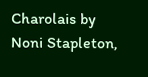Charolais by Noni Stapleton,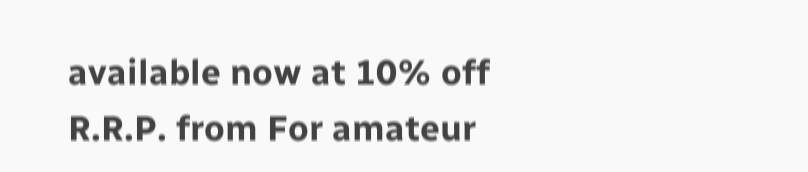available now at 10% off R.R.P. from For amateur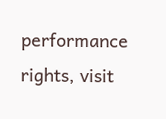performance rights, visit